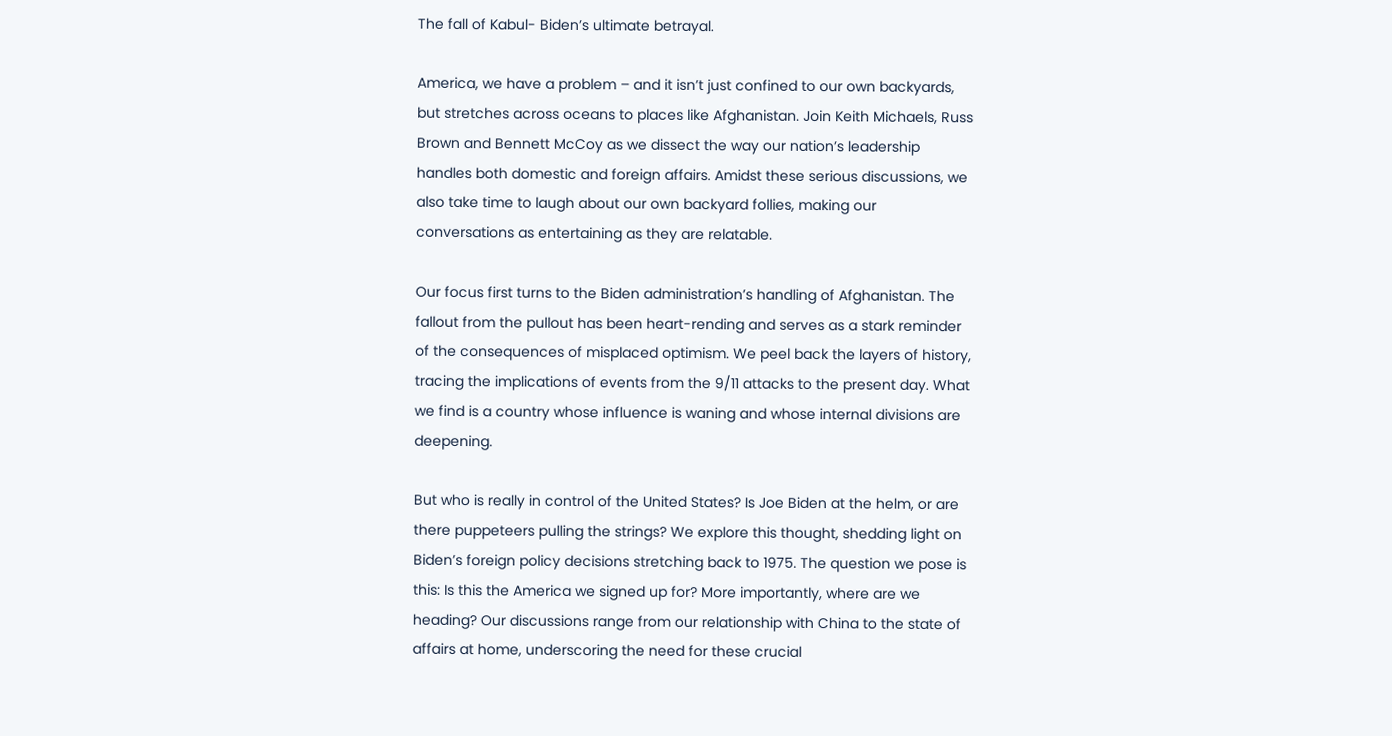The fall of Kabul- Biden’s ultimate betrayal.

America, we have a problem – and it isn’t just confined to our own backyards, but stretches across oceans to places like Afghanistan. Join Keith Michaels, Russ Brown and Bennett McCoy as we dissect the way our nation’s leadership handles both domestic and foreign affairs. Amidst these serious discussions, we also take time to laugh about our own backyard follies, making our conversations as entertaining as they are relatable.

Our focus first turns to the Biden administration’s handling of Afghanistan. The fallout from the pullout has been heart-rending and serves as a stark reminder of the consequences of misplaced optimism. We peel back the layers of history, tracing the implications of events from the 9/11 attacks to the present day. What we find is a country whose influence is waning and whose internal divisions are deepening.

But who is really in control of the United States? Is Joe Biden at the helm, or are there puppeteers pulling the strings? We explore this thought, shedding light on Biden’s foreign policy decisions stretching back to 1975. The question we pose is this: Is this the America we signed up for? More importantly, where are we heading? Our discussions range from our relationship with China to the state of affairs at home, underscoring the need for these crucial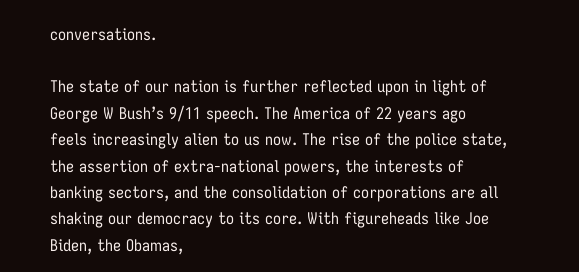conversations.

The state of our nation is further reflected upon in light of George W Bush’s 9/11 speech. The America of 22 years ago feels increasingly alien to us now. The rise of the police state, the assertion of extra-national powers, the interests of banking sectors, and the consolidation of corporations are all shaking our democracy to its core. With figureheads like Joe Biden, the Obamas,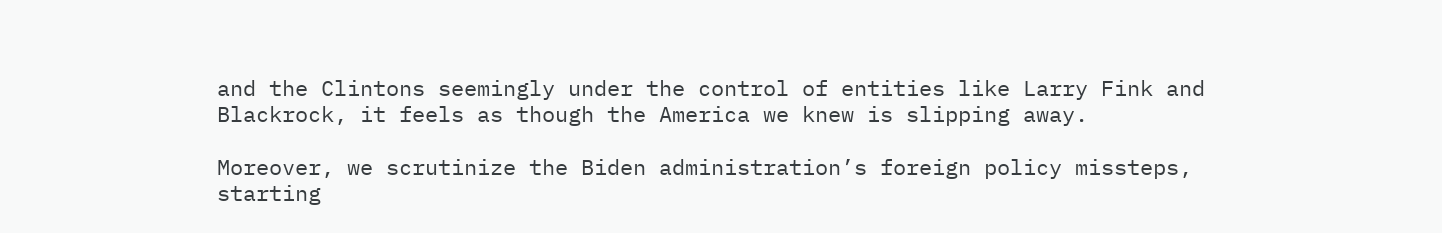and the Clintons seemingly under the control of entities like Larry Fink and Blackrock, it feels as though the America we knew is slipping away.

Moreover, we scrutinize the Biden administration’s foreign policy missteps, starting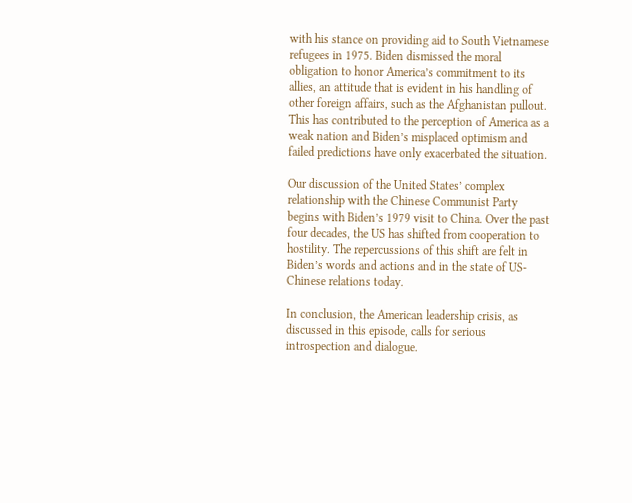with his stance on providing aid to South Vietnamese refugees in 1975. Biden dismissed the moral obligation to honor America’s commitment to its allies, an attitude that is evident in his handling of other foreign affairs, such as the Afghanistan pullout. This has contributed to the perception of America as a weak nation and Biden’s misplaced optimism and failed predictions have only exacerbated the situation.

Our discussion of the United States’ complex relationship with the Chinese Communist Party begins with Biden’s 1979 visit to China. Over the past four decades, the US has shifted from cooperation to hostility. The repercussions of this shift are felt in Biden’s words and actions and in the state of US-Chinese relations today.

In conclusion, the American leadership crisis, as discussed in this episode, calls for serious introspection and dialogue.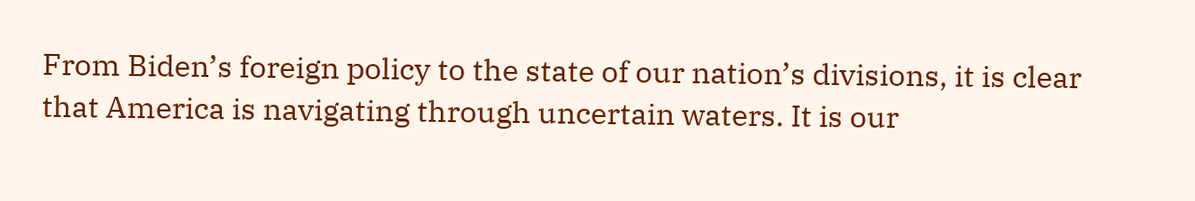From Biden’s foreign policy to the state of our nation’s divisions, it is clear that America is navigating through uncertain waters. It is our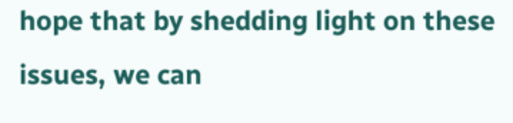hope that by shedding light on these issues, we can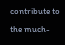contribute to the much-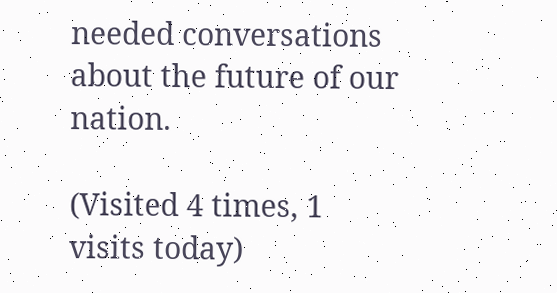needed conversations about the future of our nation.

(Visited 4 times, 1 visits today)